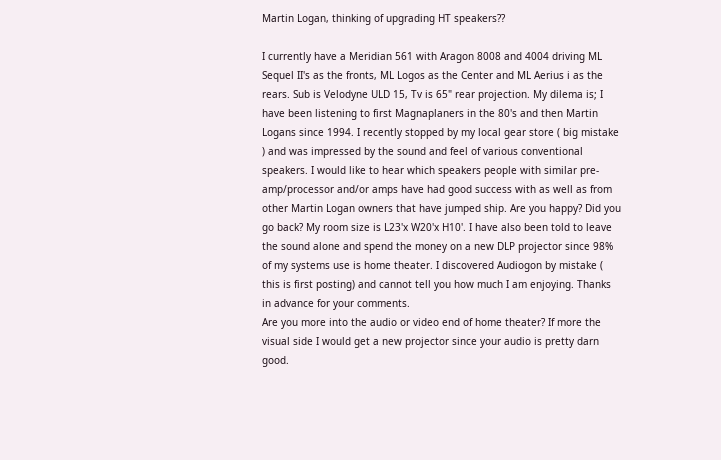Martin Logan, thinking of upgrading HT speakers??

I currently have a Meridian 561 with Aragon 8008 and 4004 driving ML Sequel II's as the fronts, ML Logos as the Center and ML Aerius i as the rears. Sub is Velodyne ULD 15, Tv is 65" rear projection. My dilema is; I have been listening to first Magnaplaners in the 80's and then Martin Logans since 1994. I recently stopped by my local gear store ( big mistake ) and was impressed by the sound and feel of various conventional speakers. I would like to hear which speakers people with similar pre-amp/processor and/or amps have had good success with as well as from other Martin Logan owners that have jumped ship. Are you happy? Did you go back? My room size is L23'x W20'x H10'. I have also been told to leave the sound alone and spend the money on a new DLP projector since 98% of my systems use is home theater. I discovered Audiogon by mistake ( this is first posting) and cannot tell you how much I am enjoying. Thanks in advance for your comments.
Are you more into the audio or video end of home theater? If more the visual side I would get a new projector since your audio is pretty darn good.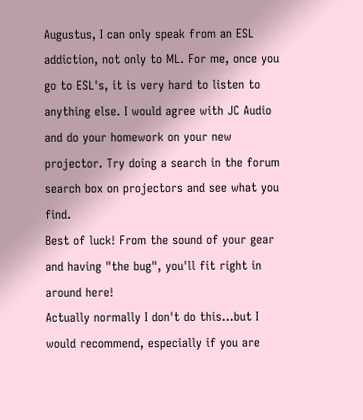Augustus, I can only speak from an ESL addiction, not only to ML. For me, once you go to ESL's, it is very hard to listen to anything else. I would agree with JC Audio and do your homework on your new projector. Try doing a search in the forum search box on projectors and see what you find.
Best of luck! From the sound of your gear and having "the bug", you'll fit right in around here!
Actually normally I don't do this...but I would recommend, especially if you are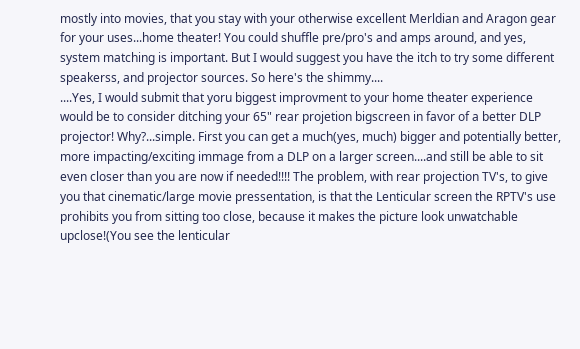mostly into movies, that you stay with your otherwise excellent Merldian and Aragon gear for your uses...home theater! You could shuffle pre/pro's and amps around, and yes, system matching is important. But I would suggest you have the itch to try some different speakerss, and projector sources. So here's the shimmy....
....Yes, I would submit that yoru biggest improvment to your home theater experience would be to consider ditching your 65" rear projetion bigscreen in favor of a better DLP projector! Why?...simple. First you can get a much(yes, much) bigger and potentially better, more impacting/exciting immage from a DLP on a larger screen....and still be able to sit even closer than you are now if needed!!!! The problem, with rear projection TV's, to give you that cinematic/large movie pressentation, is that the Lenticular screen the RPTV's use prohibits you from sitting too close, because it makes the picture look unwatchable upclose!(You see the lenticular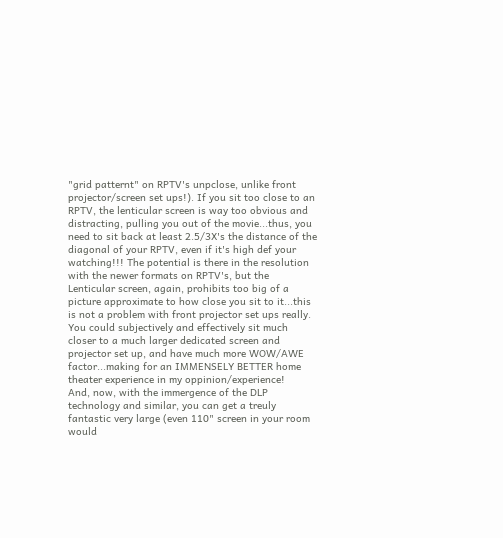"grid patternt" on RPTV's unpclose, unlike front projector/screen set ups!). If you sit too close to an RPTV, the lenticular screen is way too obvious and distracting, pulling you out of the movie...thus, you need to sit back at least 2.5/3X's the distance of the diagonal of your RPTV, even if it's high def your watching!!! The potential is there in the resolution with the newer formats on RPTV's, but the Lenticular screen, again, prohibits too big of a picture approximate to how close you sit to it...this is not a problem with front projector set ups really. You could subjectively and effectively sit much closer to a much larger dedicated screen and projector set up, and have much more WOW/AWE factor...making for an IMMENSELY BETTER home theater experience in my oppinion/experience!
And, now, with the immergence of the DLP technology and similar, you can get a treuly fantastic very large (even 110" screen in your room would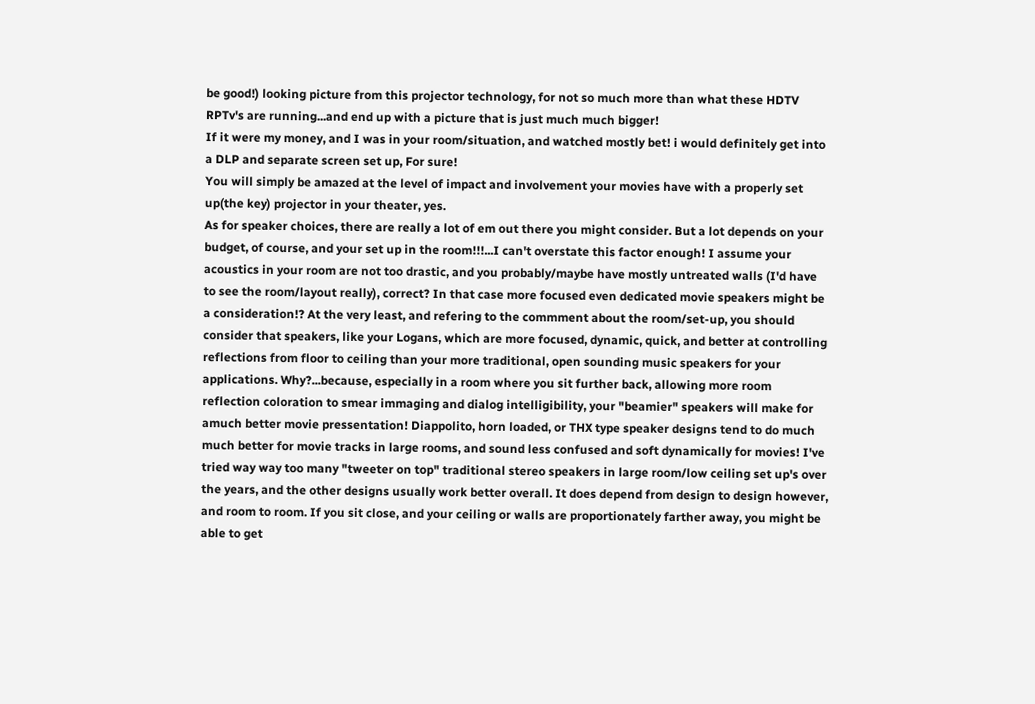be good!) looking picture from this projector technology, for not so much more than what these HDTV RPTv's are running...and end up with a picture that is just much much bigger!
If it were my money, and I was in your room/situation, and watched mostly bet! i would definitely get into a DLP and separate screen set up, For sure!
You will simply be amazed at the level of impact and involvement your movies have with a properly set up(the key) projector in your theater, yes.
As for speaker choices, there are really a lot of em out there you might consider. But a lot depends on your budget, of course, and your set up in the room!!!...I can't overstate this factor enough! I assume your acoustics in your room are not too drastic, and you probably/maybe have mostly untreated walls (I'd have to see the room/layout really), correct? In that case more focused even dedicated movie speakers might be a consideration!? At the very least, and refering to the commment about the room/set-up, you should consider that speakers, like your Logans, which are more focused, dynamic, quick, and better at controlling reflections from floor to ceiling than your more traditional, open sounding music speakers for your applications. Why?...because, especially in a room where you sit further back, allowing more room reflection coloration to smear immaging and dialog intelligibility, your "beamier" speakers will make for amuch better movie pressentation! Diappolito, horn loaded, or THX type speaker designs tend to do much much better for movie tracks in large rooms, and sound less confused and soft dynamically for movies! I've tried way way too many "tweeter on top" traditional stereo speakers in large room/low ceiling set up's over the years, and the other designs usually work better overall. It does depend from design to design however, and room to room. If you sit close, and your ceiling or walls are proportionately farther away, you might be able to get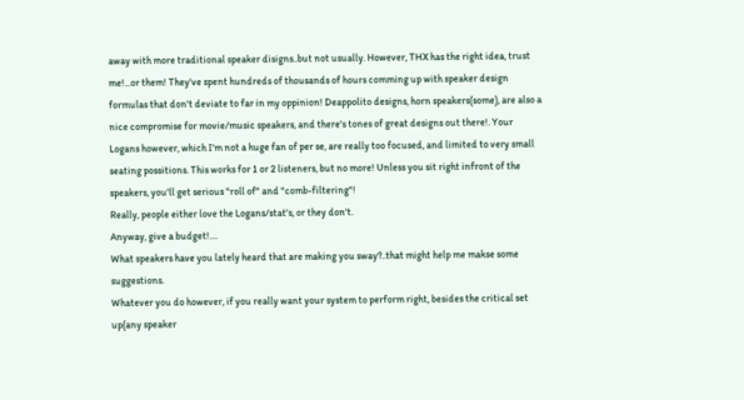away with more traditional speaker disigns..but not usually. However, THX has the right idea, trust me!...or them! They've spent hundreds of thousands of hours comming up with speaker design formulas that don't deviate to far in my oppinion! Deappolito designs, horn speakers(some), are also a nice compromise for movie/music speakers, and there's tones of great designs out there!. Your Logans however, which I'm not a huge fan of per se, are really too focused, and limited to very small seating possitions. This works for 1 or 2 listeners, but no more! Unless you sit right infront of the speakers, you'll get serious "roll of" and "comb-filtering"!
Really, people either love the Logans/stat's, or they don't.
Anyway, give a budget!....
What speakers have you lately heard that are making you sway?..that might help me makse some suggestions.
Whatever you do however, if you really want your system to perform right, besides the critical set up(any speaker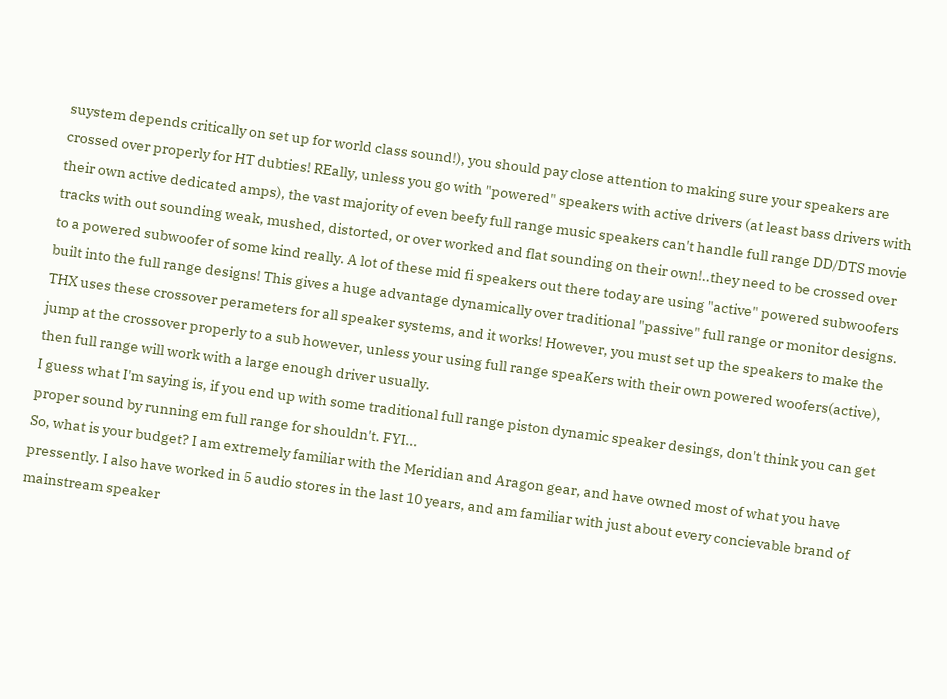suystem depends critically on set up for world class sound!), you should pay close attention to making sure your speakers are crossed over properly for HT dubties! REally, unless you go with "powered" speakers with active drivers (at least bass drivers with their own active dedicated amps), the vast majority of even beefy full range music speakers can't handle full range DD/DTS movie tracks with out sounding weak, mushed, distorted, or over worked and flat sounding on their own!..they need to be crossed over to a powered subwoofer of some kind really. A lot of these mid fi speakers out there today are using "active" powered subwoofers built into the full range designs! This gives a huge advantage dynamically over traditional "passive" full range or monitor designs. THX uses these crossover perameters for all speaker systems, and it works! However, you must set up the speakers to make the jump at the crossover properly to a sub however, unless your using full range speaKers with their own powered woofers(active), then full range will work with a large enough driver usually.
I guess what I'm saying is, if you end up with some traditional full range piston dynamic speaker desings, don't think you can get proper sound by running em full range for shouldn't. FYI...
So, what is your budget? I am extremely familiar with the Meridian and Aragon gear, and have owned most of what you have pressently. I also have worked in 5 audio stores in the last 10 years, and am familiar with just about every concievable brand of mainstream speaker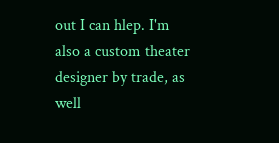out I can hlep. I'm also a custom theater designer by trade, as well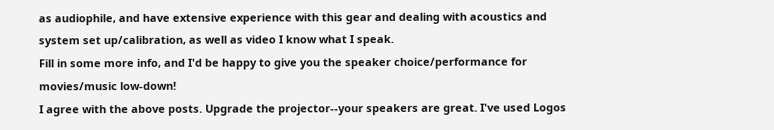as audiophile, and have extensive experience with this gear and dealing with acoustics and system set up/calibration, as well as video I know what I speak.
Fill in some more info, and I'd be happy to give you the speaker choice/performance for movies/music low-down!
I agree with the above posts. Upgrade the projector--your speakers are great. I've used Logos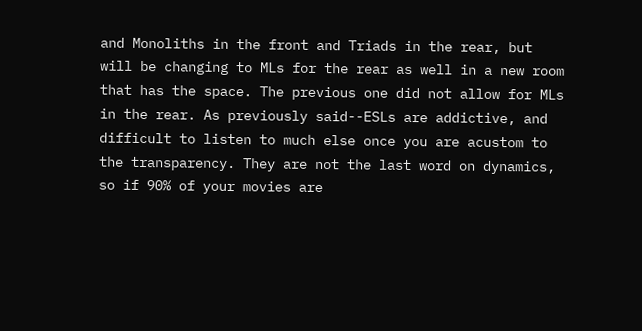and Monoliths in the front and Triads in the rear, but will be changing to MLs for the rear as well in a new room that has the space. The previous one did not allow for MLs in the rear. As previously said--ESLs are addictive, and difficult to listen to much else once you are acustom to the transparency. They are not the last word on dynamics, so if 90% of your movies are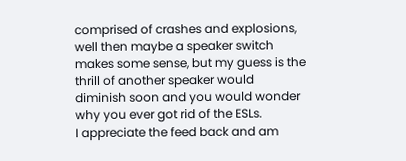comprised of crashes and explosions, well then maybe a speaker switch makes some sense, but my guess is the thrill of another speaker would diminish soon and you would wonder why you ever got rid of the ESLs.
I appreciate the feed back and am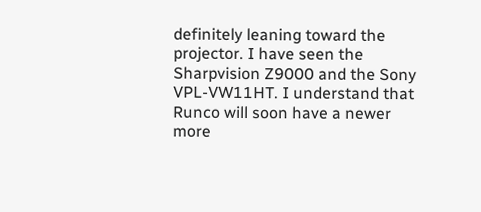definitely leaning toward the projector. I have seen the Sharpvision Z9000 and the Sony VPL-VW11HT. I understand that Runco will soon have a newer more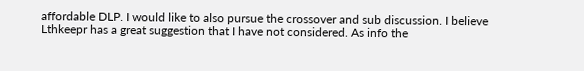affordable DLP. I would like to also pursue the crossover and sub discussion. I believe Lthkeepr has a great suggestion that I have not considered. As info the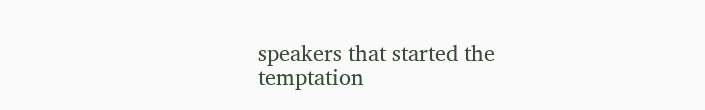speakers that started the temptation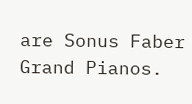are Sonus Faber Grand Pianos.